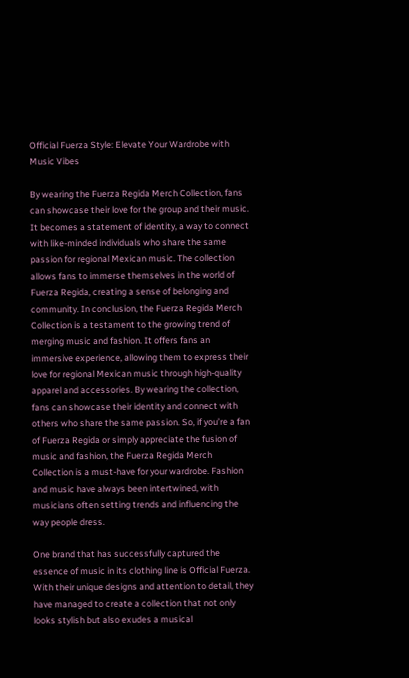Official Fuerza Style: Elevate Your Wardrobe with Music Vibes

By wearing the Fuerza Regida Merch Collection, fans can showcase their love for the group and their music. It becomes a statement of identity, a way to connect with like-minded individuals who share the same passion for regional Mexican music. The collection allows fans to immerse themselves in the world of Fuerza Regida, creating a sense of belonging and community. In conclusion, the Fuerza Regida Merch Collection is a testament to the growing trend of merging music and fashion. It offers fans an immersive experience, allowing them to express their love for regional Mexican music through high-quality apparel and accessories. By wearing the collection, fans can showcase their identity and connect with others who share the same passion. So, if you’re a fan of Fuerza Regida or simply appreciate the fusion of music and fashion, the Fuerza Regida Merch Collection is a must-have for your wardrobe. Fashion and music have always been intertwined, with musicians often setting trends and influencing the way people dress.

One brand that has successfully captured the essence of music in its clothing line is Official Fuerza. With their unique designs and attention to detail, they have managed to create a collection that not only looks stylish but also exudes a musical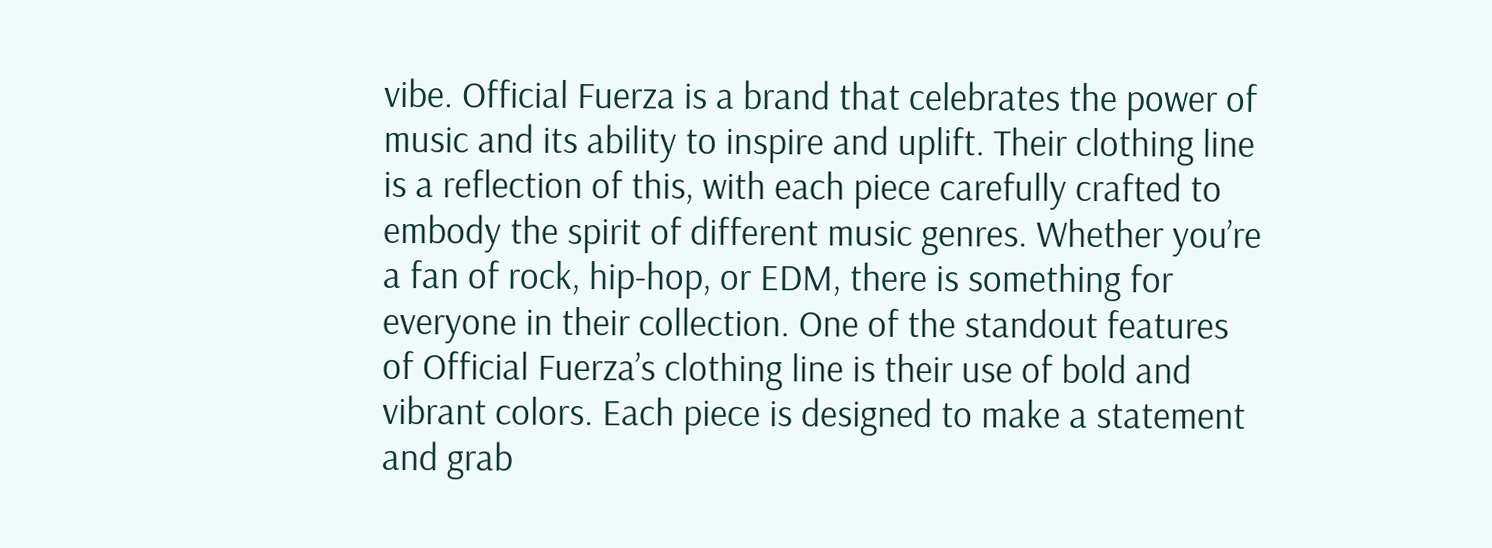vibe. Official Fuerza is a brand that celebrates the power of music and its ability to inspire and uplift. Their clothing line is a reflection of this, with each piece carefully crafted to embody the spirit of different music genres. Whether you’re a fan of rock, hip-hop, or EDM, there is something for everyone in their collection. One of the standout features of Official Fuerza’s clothing line is their use of bold and vibrant colors. Each piece is designed to make a statement and grab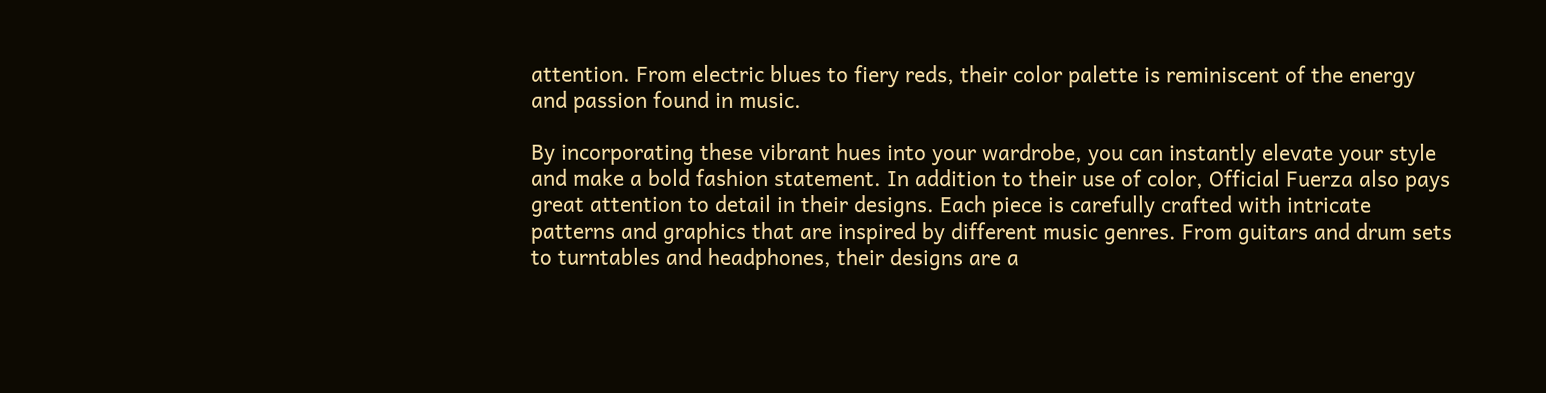attention. From electric blues to fiery reds, their color palette is reminiscent of the energy and passion found in music.

By incorporating these vibrant hues into your wardrobe, you can instantly elevate your style and make a bold fashion statement. In addition to their use of color, Official Fuerza also pays great attention to detail in their designs. Each piece is carefully crafted with intricate patterns and graphics that are inspired by different music genres. From guitars and drum sets to turntables and headphones, their designs are a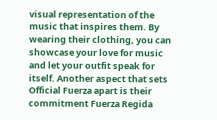visual representation of the music that inspires them. By wearing their clothing, you can showcase your love for music and let your outfit speak for itself. Another aspect that sets Official Fuerza apart is their commitment Fuerza Regida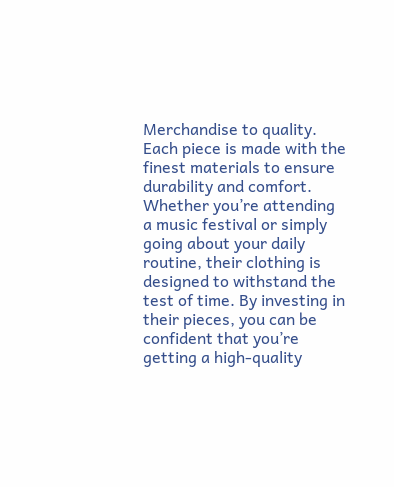Merchandise to quality. Each piece is made with the finest materials to ensure durability and comfort. Whether you’re attending a music festival or simply going about your daily routine, their clothing is designed to withstand the test of time. By investing in their pieces, you can be confident that you’re getting a high-quality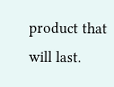product that will last.